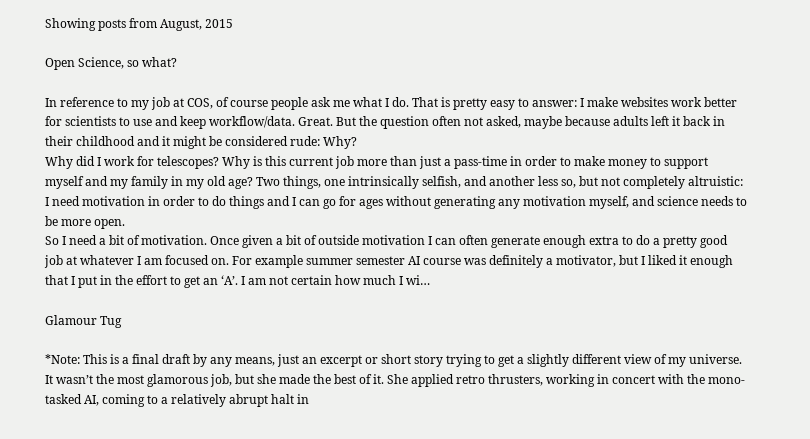Showing posts from August, 2015

Open Science, so what?

In reference to my job at COS, of course people ask me what I do. That is pretty easy to answer: I make websites work better for scientists to use and keep workflow/data. Great. But the question often not asked, maybe because adults left it back in their childhood and it might be considered rude: Why?
Why did I work for telescopes? Why is this current job more than just a pass-time in order to make money to support myself and my family in my old age? Two things, one intrinsically selfish, and another less so, but not completely altruistic: I need motivation in order to do things and I can go for ages without generating any motivation myself, and science needs to be more open.
So I need a bit of motivation. Once given a bit of outside motivation I can often generate enough extra to do a pretty good job at whatever I am focused on. For example summer semester AI course was definitely a motivator, but I liked it enough that I put in the effort to get an ‘A’. I am not certain how much I wi…

Glamour Tug

*Note: This is a final draft by any means, just an excerpt or short story trying to get a slightly different view of my universe.
It wasn’t the most glamorous job, but she made the best of it. She applied retro thrusters, working in concert with the mono-tasked AI, coming to a relatively abrupt halt in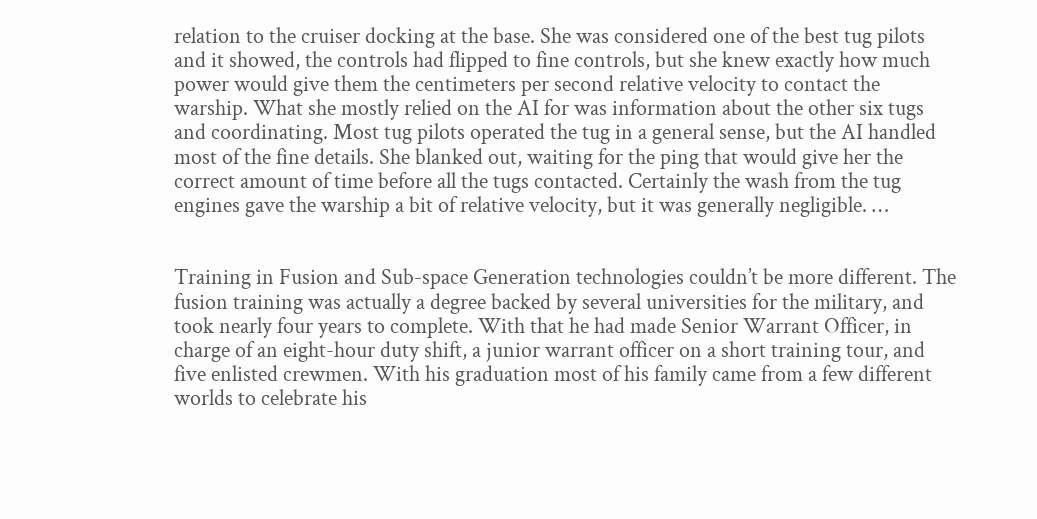relation to the cruiser docking at the base. She was considered one of the best tug pilots and it showed, the controls had flipped to fine controls, but she knew exactly how much power would give them the centimeters per second relative velocity to contact the warship. What she mostly relied on the AI for was information about the other six tugs and coordinating. Most tug pilots operated the tug in a general sense, but the AI handled most of the fine details. She blanked out, waiting for the ping that would give her the correct amount of time before all the tugs contacted. Certainly the wash from the tug engines gave the warship a bit of relative velocity, but it was generally negligible. …


Training in Fusion and Sub-space Generation technologies couldn’t be more different. The fusion training was actually a degree backed by several universities for the military, and took nearly four years to complete. With that he had made Senior Warrant Officer, in charge of an eight-hour duty shift, a junior warrant officer on a short training tour, and five enlisted crewmen. With his graduation most of his family came from a few different worlds to celebrate his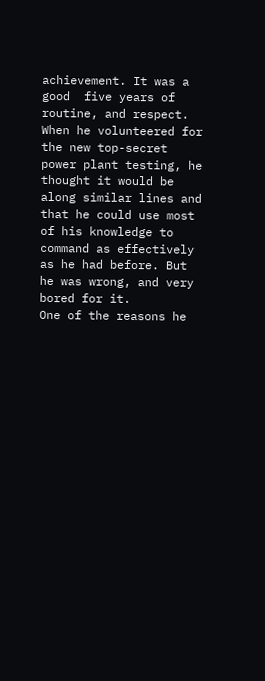achievement. It was a good  five years of routine, and respect.
When he volunteered for the new top-secret power plant testing, he thought it would be along similar lines and that he could use most of his knowledge to command as effectively as he had before. But he was wrong, and very bored for it.
One of the reasons he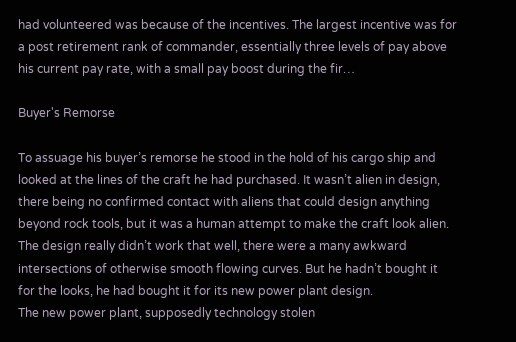had volunteered was because of the incentives. The largest incentive was for a post retirement rank of commander, essentially three levels of pay above his current pay rate, with a small pay boost during the fir…

Buyer's Remorse

To assuage his buyer’s remorse he stood in the hold of his cargo ship and looked at the lines of the craft he had purchased. It wasn’t alien in design, there being no confirmed contact with aliens that could design anything beyond rock tools, but it was a human attempt to make the craft look alien. The design really didn’t work that well, there were a many awkward intersections of otherwise smooth flowing curves. But he hadn’t bought it for the looks, he had bought it for its new power plant design.
The new power plant, supposedly technology stolen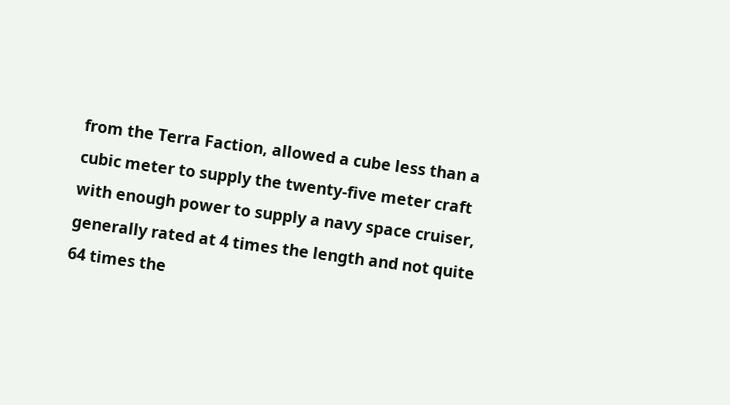from the Terra Faction, allowed a cube less than a cubic meter to supply the twenty-five meter craft with enough power to supply a navy space cruiser, generally rated at 4 times the length and not quite 64 times the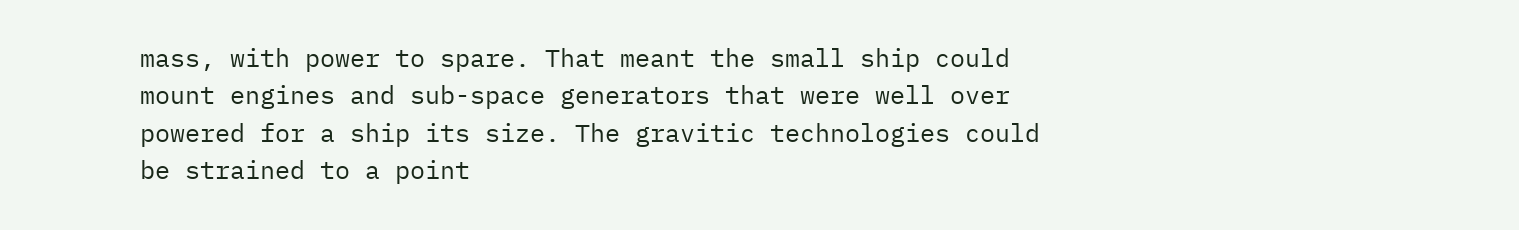mass, with power to spare. That meant the small ship could mount engines and sub-space generators that were well over powered for a ship its size. The gravitic technologies could be strained to a point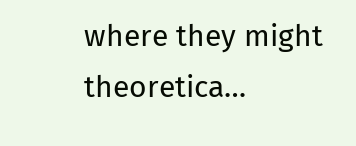where they might theoretica…